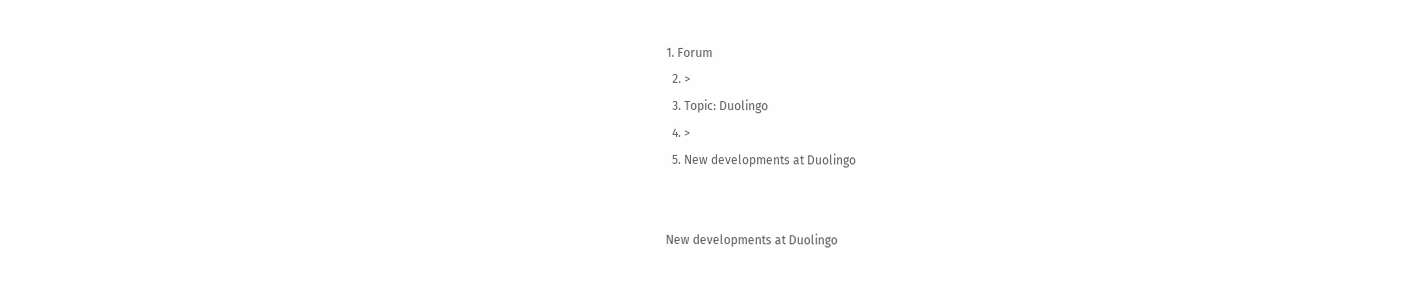1. Forum
  2. >
  3. Topic: Duolingo
  4. >
  5. New developments at Duolingo


New developments at Duolingo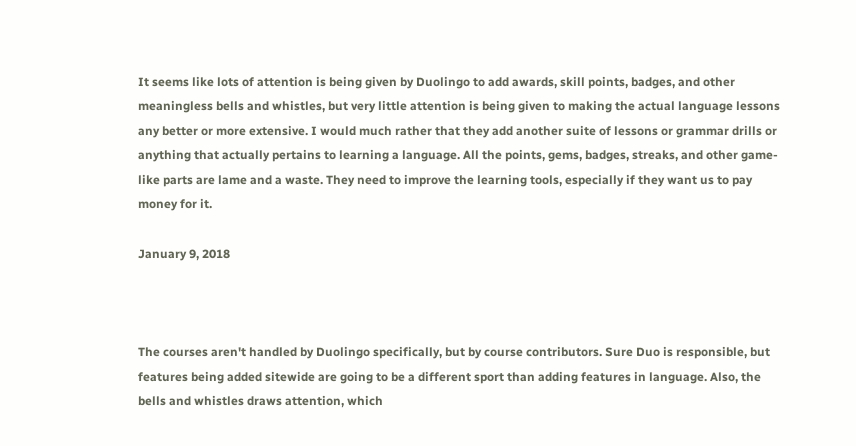It seems like lots of attention is being given by Duolingo to add awards, skill points, badges, and other meaningless bells and whistles, but very little attention is being given to making the actual language lessons any better or more extensive. I would much rather that they add another suite of lessons or grammar drills or anything that actually pertains to learning a language. All the points, gems, badges, streaks, and other game-like parts are lame and a waste. They need to improve the learning tools, especially if they want us to pay money for it.

January 9, 2018



The courses aren't handled by Duolingo specifically, but by course contributors. Sure Duo is responsible, but features being added sitewide are going to be a different sport than adding features in language. Also, the bells and whistles draws attention, which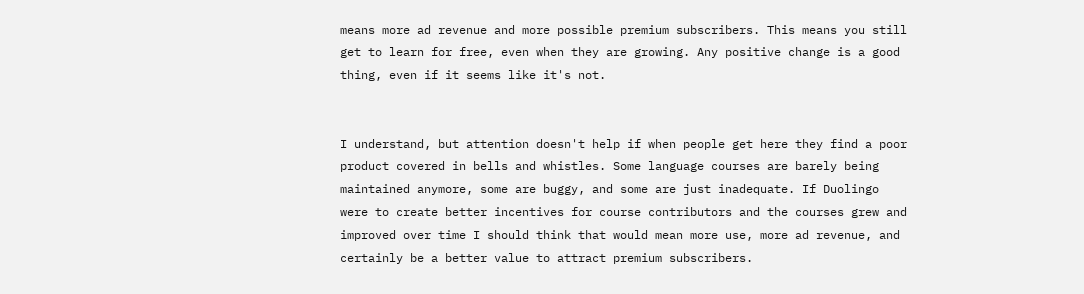means more ad revenue and more possible premium subscribers. This means you still get to learn for free, even when they are growing. Any positive change is a good thing, even if it seems like it's not.


I understand, but attention doesn't help if when people get here they find a poor product covered in bells and whistles. Some language courses are barely being maintained anymore, some are buggy, and some are just inadequate. If Duolingo were to create better incentives for course contributors and the courses grew and improved over time I should think that would mean more use, more ad revenue, and certainly be a better value to attract premium subscribers.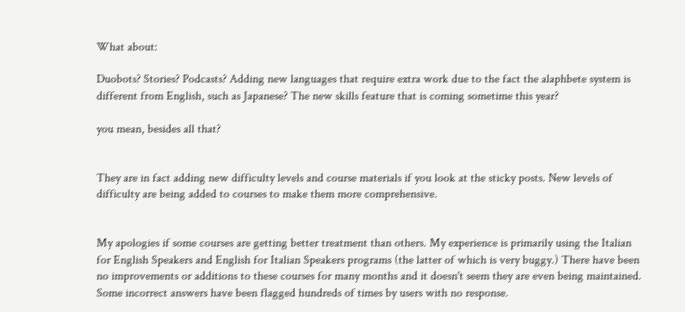What about:

Duobots? Stories? Podcasts? Adding new languages that require extra work due to the fact the alaphbete system is different from English, such as Japanese? The new skills feature that is coming sometime this year?

you mean, besides all that?


They are in fact adding new difficulty levels and course materials if you look at the sticky posts. New levels of difficulty are being added to courses to make them more comprehensive.


My apologies if some courses are getting better treatment than others. My experience is primarily using the Italian for English Speakers and English for Italian Speakers programs (the latter of which is very buggy.) There have been no improvements or additions to these courses for many months and it doesn't seem they are even being maintained. Some incorrect answers have been flagged hundreds of times by users with no response.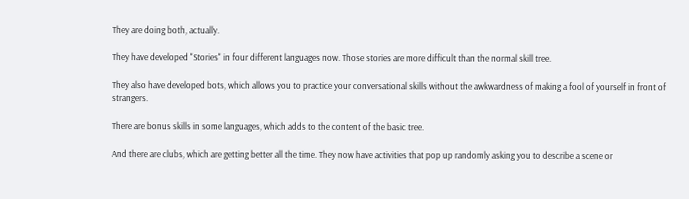They are doing both, actually.

They have developed "Stories" in four different languages now. Those stories are more difficult than the normal skill tree.

They also have developed bots, which allows you to practice your conversational skills without the awkwardness of making a fool of yourself in front of strangers.

There are bonus skills in some languages, which adds to the content of the basic tree.

And there are clubs, which are getting better all the time. They now have activities that pop up randomly asking you to describe a scene or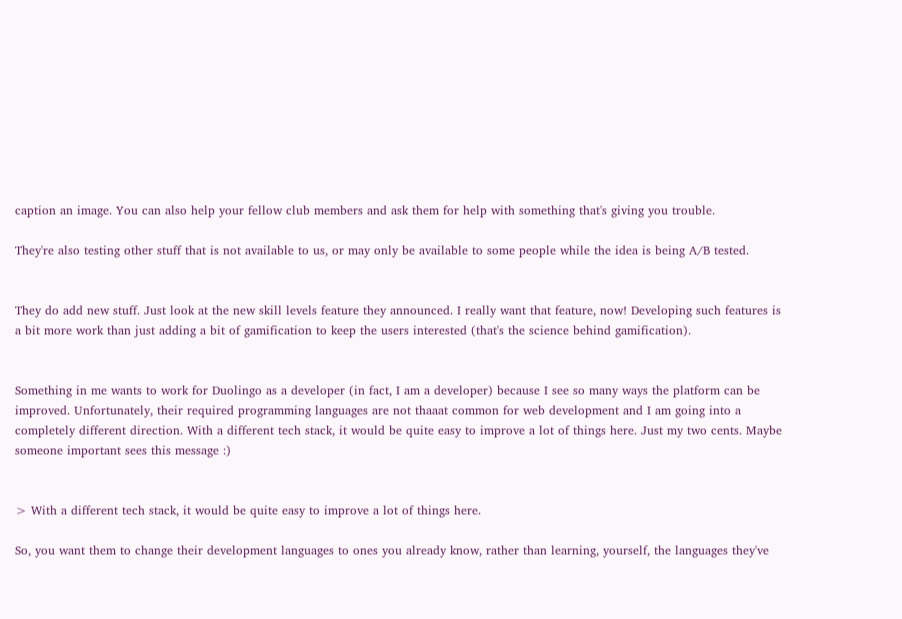caption an image. You can also help your fellow club members and ask them for help with something that's giving you trouble.

They're also testing other stuff that is not available to us, or may only be available to some people while the idea is being A/B tested.


They do add new stuff. Just look at the new skill levels feature they announced. I really want that feature, now! Developing such features is a bit more work than just adding a bit of gamification to keep the users interested (that's the science behind gamification).


Something in me wants to work for Duolingo as a developer (in fact, I am a developer) because I see so many ways the platform can be improved. Unfortunately, their required programming languages are not thaaat common for web development and I am going into a completely different direction. With a different tech stack, it would be quite easy to improve a lot of things here. Just my two cents. Maybe someone important sees this message :)


> With a different tech stack, it would be quite easy to improve a lot of things here.

So, you want them to change their development languages to ones you already know, rather than learning, yourself, the languages they've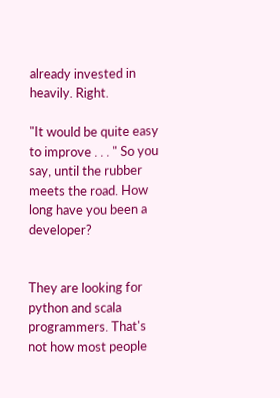already invested in heavily. Right.

"It would be quite easy to improve . . . " So you say, until the rubber meets the road. How long have you been a developer?


They are looking for python and scala programmers. That's not how most people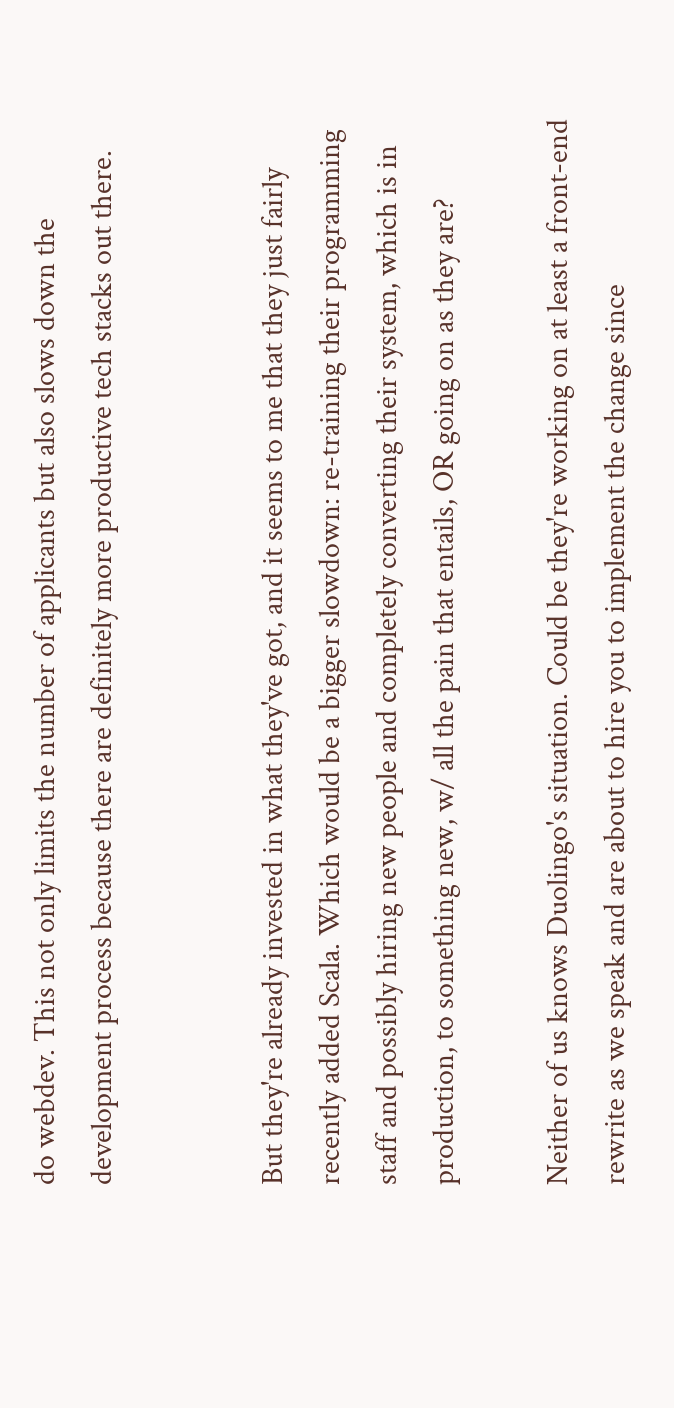do webdev. This not only limits the number of applicants but also slows down the development process because there are definitely more productive tech stacks out there.


But they're already invested in what they've got, and it seems to me that they just fairly recently added Scala. Which would be a bigger slowdown: re-training their programming staff and possibly hiring new people and completely converting their system, which is in production, to something new, w/ all the pain that entails, OR going on as they are?

Neither of us knows Duolingo's situation. Could be they're working on at least a front-end rewrite as we speak and are about to hire you to implement the change since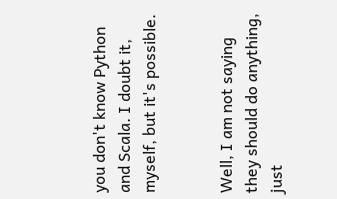you don't know Python and Scala. I doubt it, myself, but it's possible.


Well, I am not saying they should do anything, just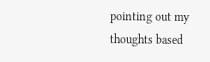pointing out my thoughts based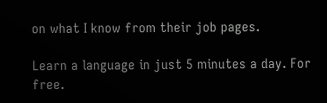on what I know from their job pages.

Learn a language in just 5 minutes a day. For free.